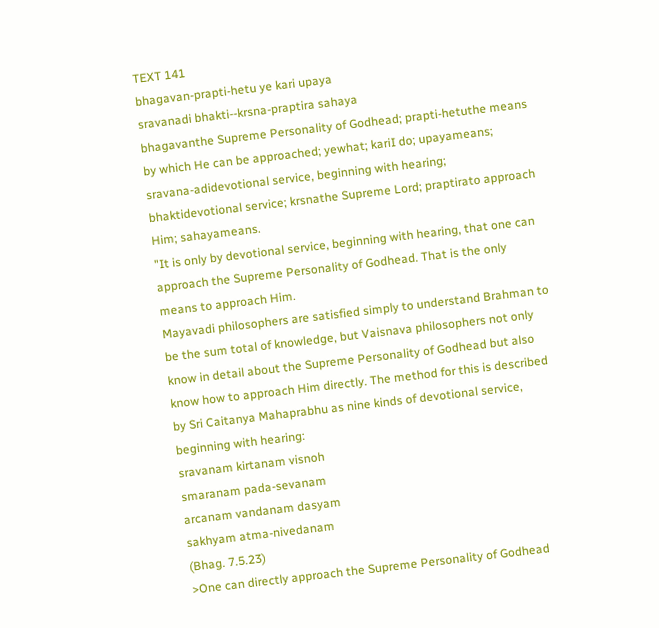TEXT 141
bhagavan-prapti-hetu ye kari upaya
sravanadi bhakti--krsna-praptira sahaya
bhagavanthe Supreme Personality of Godhead; prapti-hetuthe means by which He can be approached; yewhat; kariI do; upayameans; sravana-adidevotional service, beginning with hearing; bhaktidevotional service; krsnathe Supreme Lord; praptirato approach Him; sahayameans.
"It is only by devotional service, beginning with hearing, that one can approach the Supreme Personality of Godhead. That is the only means to approach Him.
Mayavadi philosophers are satisfied simply to understand Brahman to be the sum total of knowledge, but Vaisnava philosophers not only know in detail about the Supreme Personality of Godhead but also know how to approach Him directly. The method for this is described by Sri Caitanya Mahaprabhu as nine kinds of devotional service, beginning with hearing:
sravanam kirtanam visnoh
smaranam pada-sevanam
arcanam vandanam dasyam
sakhyam atma-nivedanam
(Bhag. 7.5.23)
>One can directly approach the Supreme Personality of Godhead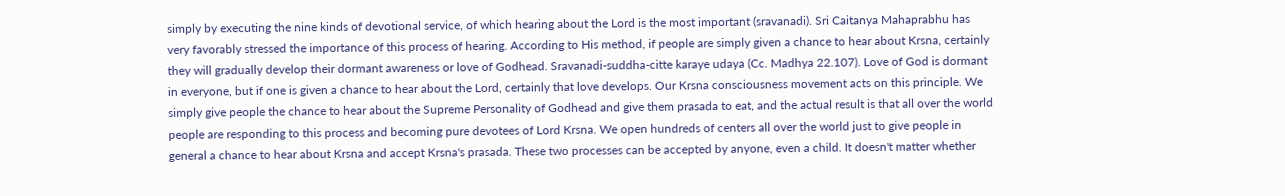simply by executing the nine kinds of devotional service, of which hearing about the Lord is the most important (sravanadi). Sri Caitanya Mahaprabhu has very favorably stressed the importance of this process of hearing. According to His method, if people are simply given a chance to hear about Krsna, certainly they will gradually develop their dormant awareness or love of Godhead. Sravanadi-suddha-citte karaye udaya (Cc. Madhya 22.107). Love of God is dormant in everyone, but if one is given a chance to hear about the Lord, certainly that love develops. Our Krsna consciousness movement acts on this principle. We simply give people the chance to hear about the Supreme Personality of Godhead and give them prasada to eat, and the actual result is that all over the world people are responding to this process and becoming pure devotees of Lord Krsna. We open hundreds of centers all over the world just to give people in general a chance to hear about Krsna and accept Krsna's prasada. These two processes can be accepted by anyone, even a child. It doesn't matter whether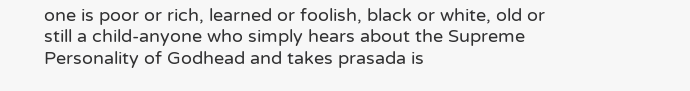one is poor or rich, learned or foolish, black or white, old or still a child-anyone who simply hears about the Supreme Personality of Godhead and takes prasada is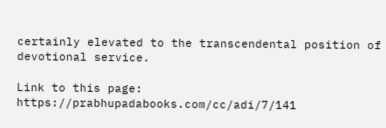certainly elevated to the transcendental position of devotional service.

Link to this page: https://prabhupadabooks.com/cc/adi/7/141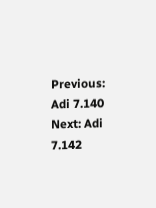Previous: Adi 7.140     Next: Adi 7.142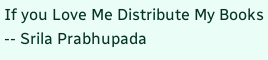If you Love Me Distribute My Books -- Srila Prabhupada